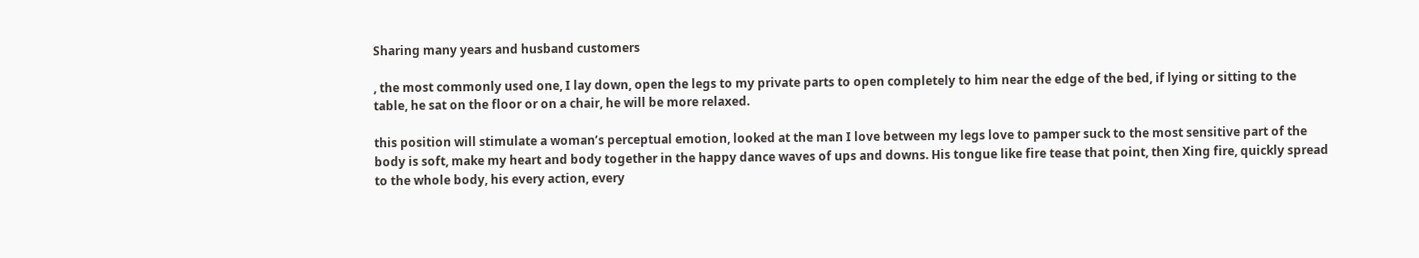Sharing many years and husband customers

, the most commonly used one, I lay down, open the legs to my private parts to open completely to him near the edge of the bed, if lying or sitting to the table, he sat on the floor or on a chair, he will be more relaxed.

this position will stimulate a woman’s perceptual emotion, looked at the man I love between my legs love to pamper suck to the most sensitive part of the body is soft, make my heart and body together in the happy dance waves of ups and downs. His tongue like fire tease that point, then Xing fire, quickly spread to the whole body, his every action, every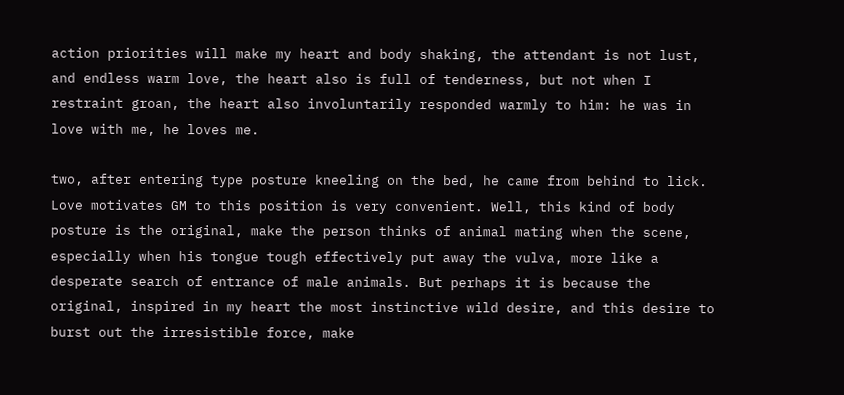action priorities will make my heart and body shaking, the attendant is not lust, and endless warm love, the heart also is full of tenderness, but not when I restraint groan, the heart also involuntarily responded warmly to him: he was in love with me, he loves me.

two, after entering type posture kneeling on the bed, he came from behind to lick. Love motivates GM to this position is very convenient. Well, this kind of body posture is the original, make the person thinks of animal mating when the scene, especially when his tongue tough effectively put away the vulva, more like a desperate search of entrance of male animals. But perhaps it is because the original, inspired in my heart the most instinctive wild desire, and this desire to burst out the irresistible force, make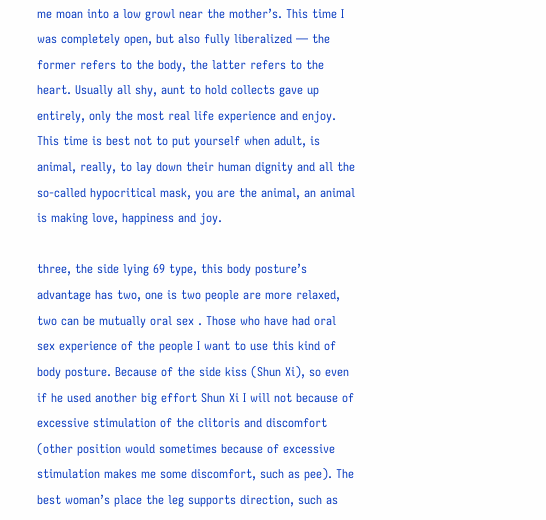me moan into a low growl near the mother’s. This time I was completely open, but also fully liberalized — the former refers to the body, the latter refers to the heart. Usually all shy, aunt to hold collects gave up entirely, only the most real life experience and enjoy. This time is best not to put yourself when adult, is animal, really, to lay down their human dignity and all the so-called hypocritical mask, you are the animal, an animal is making love, happiness and joy.

three, the side lying 69 type, this body posture’s advantage has two, one is two people are more relaxed, two can be mutually oral sex . Those who have had oral sex experience of the people I want to use this kind of body posture. Because of the side kiss (Shun Xi), so even if he used another big effort Shun Xi I will not because of excessive stimulation of the clitoris and discomfort (other position would sometimes because of excessive stimulation makes me some discomfort, such as pee). The best woman’s place the leg supports direction, such as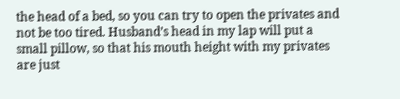the head of a bed, so you can try to open the privates and not be too tired. Husband’s head in my lap will put a small pillow, so that his mouth height with my privates are just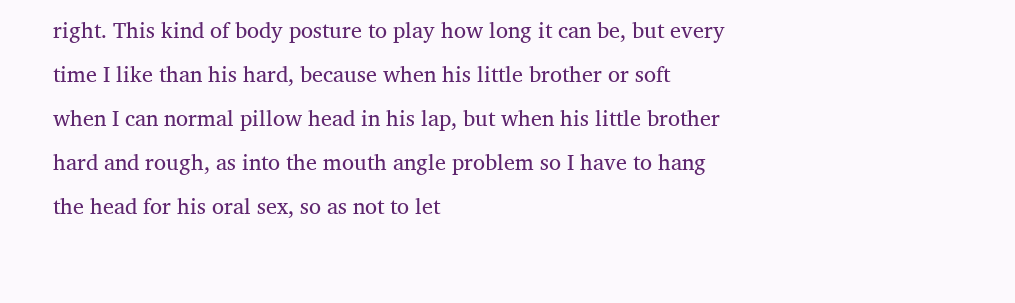right. This kind of body posture to play how long it can be, but every time I like than his hard, because when his little brother or soft when I can normal pillow head in his lap, but when his little brother hard and rough, as into the mouth angle problem so I have to hang the head for his oral sex, so as not to let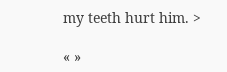my teeth hurt him. >

« »